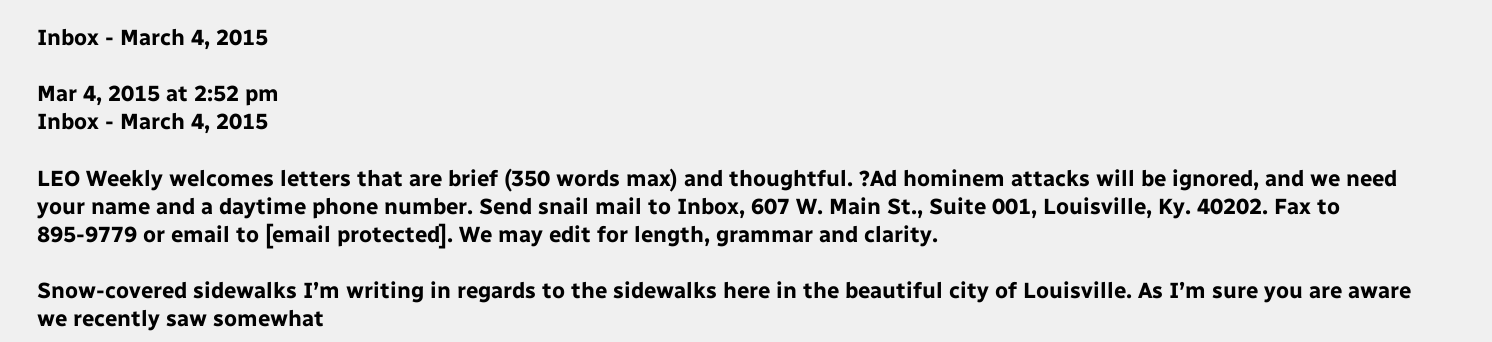Inbox - March 4, 2015

Mar 4, 2015 at 2:52 pm
Inbox - March 4, 2015

LEO Weekly welcomes letters that are brief (350 words max) and thoughtful. ?Ad hominem attacks will be ignored, and we need your name and a daytime phone number. Send snail mail to Inbox, 607 W. Main St., Suite 001, Louisville, Ky. 40202. Fax to 895-9779 or email to [email protected]. We may edit for length, grammar and clarity.

Snow-covered sidewalks I’m writing in regards to the sidewalks here in the beautiful city of Louisville. As I’m sure you are aware we recently saw somewhat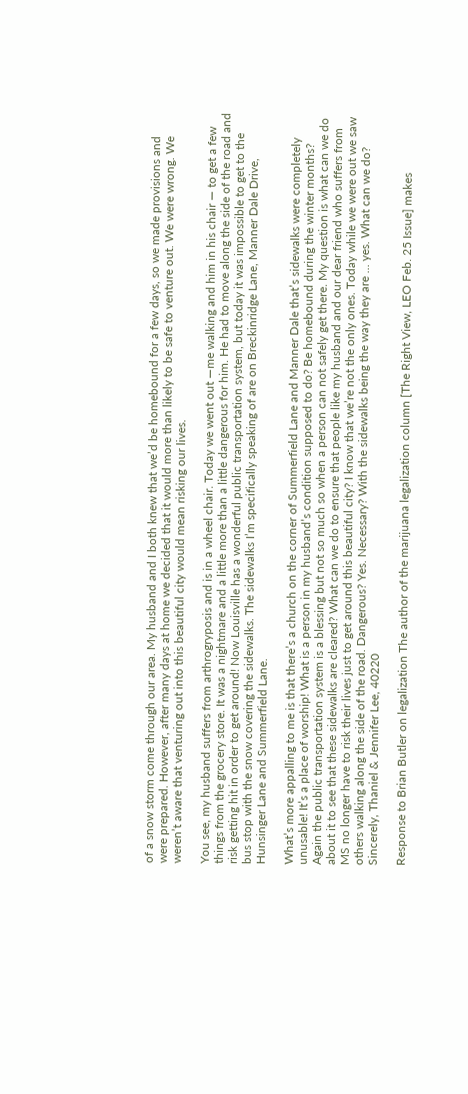of a snow storm come through our area. My husband and I both knew that we’d be homebound for a few days, so we made provisions and were prepared. However, after many days at home we decided that it would more than likely to be safe to venture out. We were wrong. We weren’t aware that venturing out into this beautiful city would mean risking our lives.

You see, my husband suffers from arthrogryposis and is in a wheel chair. Today we went out —me walking and him in his chair — to get a few things from the grocery store. It was a nightmare and a little more than a little dangerous for him. He had to move along the side of the road and risk getting hit in order to get around! Now Louisville has a wonderful public transportation system, but today it was impossible to get to the bus stop with the snow covering the sidewalks. The sidewalks I’m specifically speaking of are on Breckinridge Lane, Manner Dale Drive, Hunsinger Lane and Summerfield Lane.

What’s more appalling to me is that there’s a church on the corner of Summerfield Lane and Manner Dale that’s sidewalks were completely unusable! It’s a place of worship! What is a person in my husband’s condition supposed to do? Be homebound during the winter months? Again the public transportation system is a blessing but not so much so when a person can not safely get there. My question is what can we do about it to see that these sidewalks are cleared? What can we do to ensure that people like my husband and our dear friend who suffers from MS no longer have to risk their lives just to get around this beautiful city? I know that we’re not the only ones. Today while we were out we saw others walking along the side of the road. Dangerous? Yes. Necessary? With the sidewalks being the way they are ... yes. What can we do? Sincerely, Thaniel & Jennifer Lee, 40220

Response to Brian Butler on legalization The author of the marijuana legalization column [The Right View, LEO Feb. 25 Issue] makes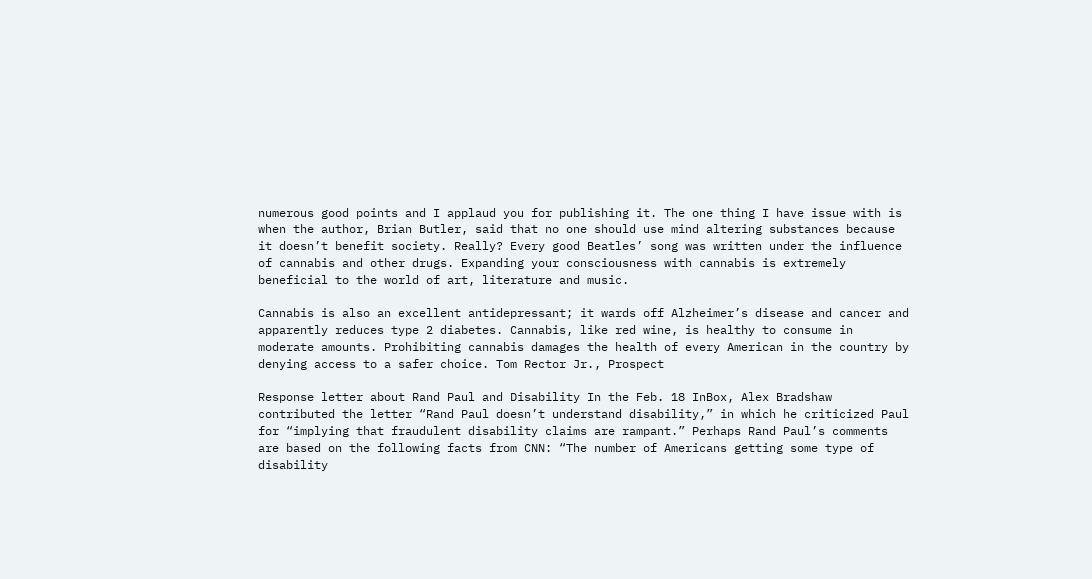numerous good points and I applaud you for publishing it. The one thing I have issue with is when the author, Brian Butler, said that no one should use mind altering substances because it doesn’t benefit society. Really? Every good Beatles’ song was written under the influence of cannabis and other drugs. Expanding your consciousness with cannabis is extremely beneficial to the world of art, literature and music.

Cannabis is also an excellent antidepressant; it wards off Alzheimer’s disease and cancer and apparently reduces type 2 diabetes. Cannabis, like red wine, is healthy to consume in moderate amounts. Prohibiting cannabis damages the health of every American in the country by denying access to a safer choice. Tom Rector Jr., Prospect

Response letter about Rand Paul and Disability In the Feb. 18 InBox, Alex Bradshaw contributed the letter “Rand Paul doesn’t understand disability,” in which he criticized Paul for “implying that fraudulent disability claims are rampant.” Perhaps Rand Paul’s comments are based on the following facts from CNN: “The number of Americans getting some type of disability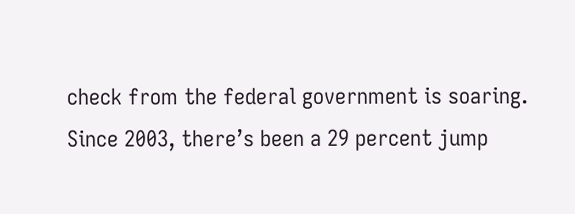check from the federal government is soaring. Since 2003, there’s been a 29 percent jump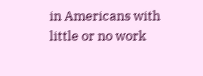in Americans with little or no work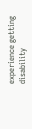experience getting disability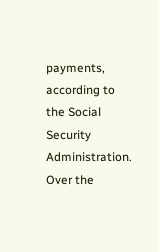payments, according to the Social Security Administration. Over the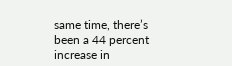same time, there’s been a 44 percent increase in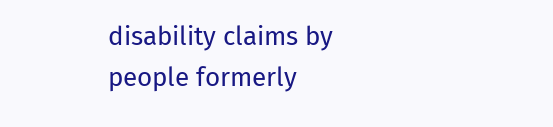disability claims by people formerly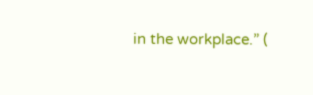in the workplace.” (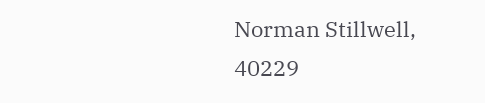Norman Stillwell, 40229